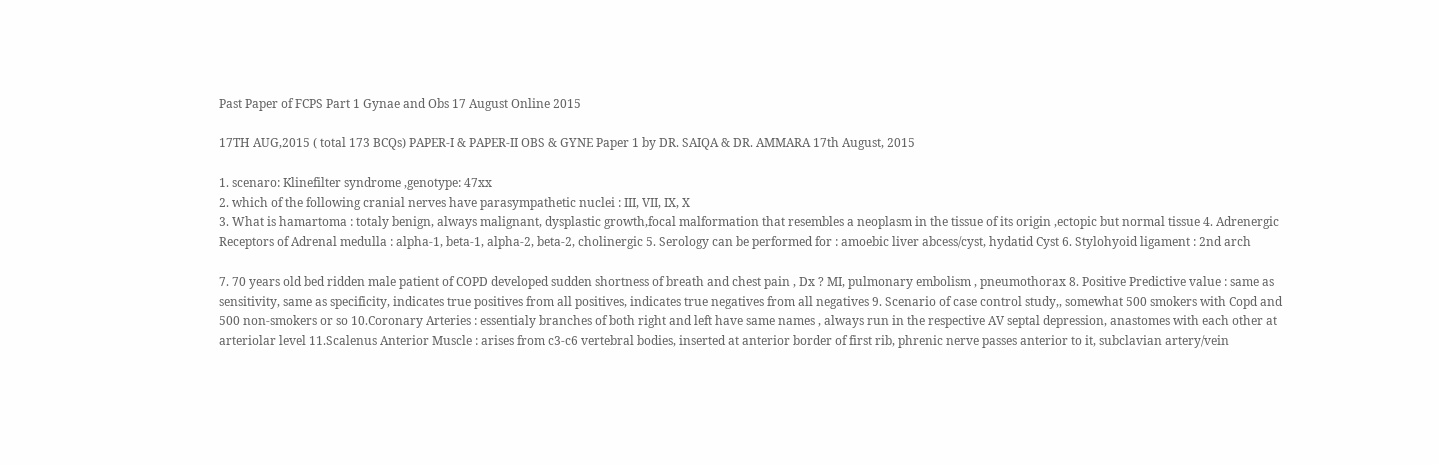Past Paper of FCPS Part 1 Gynae and Obs 17 August Online 2015

17TH AUG,2015 ( total 173 BCQs) PAPER-I & PAPER-II OBS & GYNE Paper 1 by DR. SAIQA & DR. AMMARA 17th August, 2015

1. scenaro: Klinefilter syndrome ,genotype: 47xx
2. which of the following cranial nerves have parasympathetic nuclei : III, VII, IX, X
3. What is hamartoma : totaly benign, always malignant, dysplastic growth,focal malformation that resembles a neoplasm in the tissue of its origin ,ectopic but normal tissue 4. Adrenergic Receptors of Adrenal medulla : alpha-1, beta-1, alpha-2, beta-2, cholinergic 5. Serology can be performed for : amoebic liver abcess/cyst, hydatid Cyst 6. Stylohyoid ligament : 2nd arch

7. 70 years old bed ridden male patient of COPD developed sudden shortness of breath and chest pain , Dx ? MI, pulmonary embolism , pneumothorax 8. Positive Predictive value : same as sensitivity, same as specificity, indicates true positives from all positives, indicates true negatives from all negatives 9. Scenario of case control study,, somewhat 500 smokers with Copd and 500 non-smokers or so 10.Coronary Arteries : essentialy branches of both right and left have same names , always run in the respective AV septal depression, anastomes with each other at arteriolar level 11.Scalenus Anterior Muscle : arises from c3-c6 vertebral bodies, inserted at anterior border of first rib, phrenic nerve passes anterior to it, subclavian artery/vein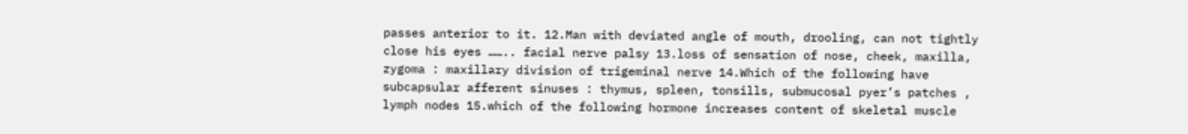passes anterior to it. 12.Man with deviated angle of mouth, drooling, can not tightly close his eyes …….. facial nerve palsy 13.loss of sensation of nose, cheek, maxilla, zygoma : maxillary division of trigeminal nerve 14.Which of the following have subcapsular afferent sinuses : thymus, spleen, tonsills, submucosal pyer’s patches , lymph nodes 15.which of the following hormone increases content of skeletal muscle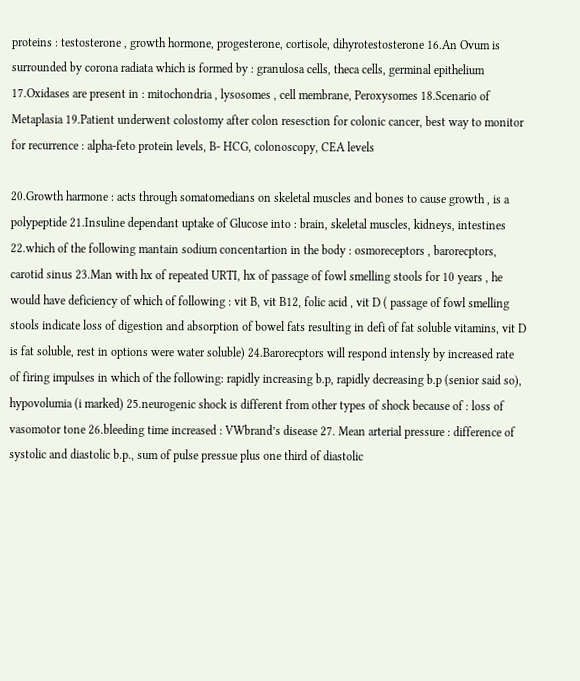proteins : testosterone , growth hormone, progesterone, cortisole, dihyrotestosterone 16.An Ovum is surrounded by corona radiata which is formed by : granulosa cells, theca cells, germinal epithelium 17.Oxidases are present in : mitochondria , lysosomes , cell membrane, Peroxysomes 18.Scenario of Metaplasia 19.Patient underwent colostomy after colon resesction for colonic cancer, best way to monitor for recurrence : alpha-feto protein levels, B- HCG, colonoscopy, CEA levels

20.Growth harmone : acts through somatomedians on skeletal muscles and bones to cause growth , is a polypeptide 21.Insuline dependant uptake of Glucose into : brain, skeletal muscles, kidneys, intestines 22.which of the following mantain sodium concentartion in the body : osmoreceptors , barorecptors, carotid sinus 23.Man with hx of repeated URTI, hx of passage of fowl smelling stools for 10 years , he would have deficiency of which of following : vit B, vit B12, folic acid , vit D ( passage of fowl smelling stools indicate loss of digestion and absorption of bowel fats resulting in defi of fat soluble vitamins, vit D is fat soluble, rest in options were water soluble) 24.Barorecptors will respond intensly by increased rate of firing impulses in which of the following: rapidly increasing b.p, rapidly decreasing b.p (senior said so), hypovolumia (i marked) 25.neurogenic shock is different from other types of shock because of : loss of vasomotor tone 26.bleeding time increased : VWbrand’s disease 27. Mean arterial pressure : difference of systolic and diastolic b.p., sum of pulse pressue plus one third of diastolic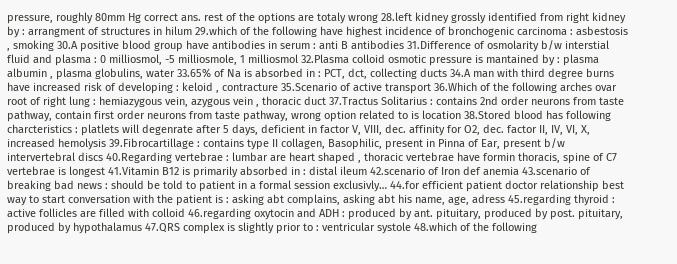pressure, roughly 80mm Hg correct ans. rest of the options are totaly wrong 28.left kidney grossly identified from right kidney by : arrangment of structures in hilum 29.which of the following have highest incidence of bronchogenic carcinoma : asbestosis , smoking 30.A positive blood group have antibodies in serum : anti B antibodies 31.Difference of osmolarity b/w interstial fluid and plasma : 0 milliosmol, -5 milliosmole, 1 milliosmol 32.Plasma colloid osmotic pressure is mantained by : plasma albumin , plasma globulins, water 33.65% of Na is absorbed in : PCT, dct, collecting ducts 34.A man with third degree burns have increased risk of developing : keloid , contracture 35.Scenario of active transport 36.Which of the following arches ovar root of right lung : hemiazygous vein, azygous vein , thoracic duct 37.Tractus Solitarius : contains 2nd order neurons from taste pathway, contain first order neurons from taste pathway, wrong option related to is location 38.Stored blood has following charcteristics : platlets will degenrate after 5 days, deficient in factor V, VIII, dec. affinity for O2, dec. factor II, IV, VI, X, increased hemolysis 39.Fibrocartillage : contains type II collagen, Basophilic, present in Pinna of Ear, present b/w intervertebral discs 40.Regarding vertebrae : lumbar are heart shaped , thoracic vertebrae have formin thoracis, spine of C7 vertebrae is longest 41.Vitamin B12 is primarily absorbed in : distal ileum 42.scenario of Iron def anemia 43.scenario of breaking bad news : should be told to patient in a formal session exclusivly… 44.for efficient patient doctor relationship best way to start conversation with the patient is : asking abt complains, asking abt his name, age, adress 45.regarding thyroid : active follicles are filled with colloid 46.regarding oxytocin and ADH : produced by ant. pituitary, produced by post. pituitary, produced by hypothalamus 47.QRS complex is slightly prior to : ventricular systole 48.which of the following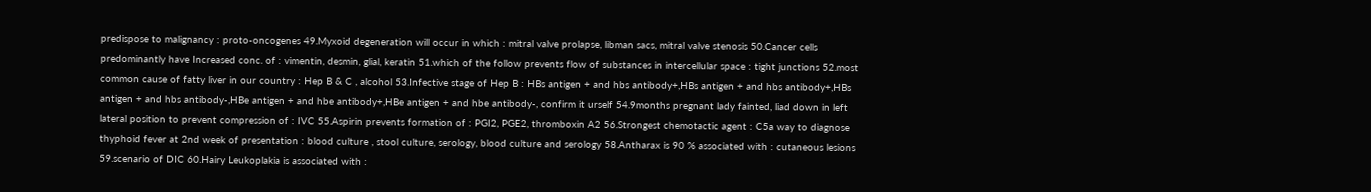predispose to malignancy : proto-oncogenes 49.Myxoid degeneration will occur in which : mitral valve prolapse, libman sacs, mitral valve stenosis 50.Cancer cells predominantly have Increased conc. of : vimentin, desmin, glial, keratin 51.which of the follow prevents flow of substances in intercellular space : tight junctions 52.most common cause of fatty liver in our country : Hep B & C , alcohol 53.Infective stage of Hep B : HBs antigen + and hbs antibody+,HBs antigen + and hbs antibody+,HBs antigen + and hbs antibody-,HBe antigen + and hbe antibody+,HBe antigen + and hbe antibody-, confirm it urself 54.9months pregnant lady fainted, liad down in left lateral position to prevent compression of : IVC 55.Aspirin prevents formation of : PGI2, PGE2, thromboxin A2 56.Strongest chemotactic agent : C5a way to diagnose thyphoid fever at 2nd week of presentation : blood culture , stool culture, serology, blood culture and serology 58.Antharax is 90 % associated with : cutaneous lesions 59.scenario of DIC 60.Hairy Leukoplakia is associated with :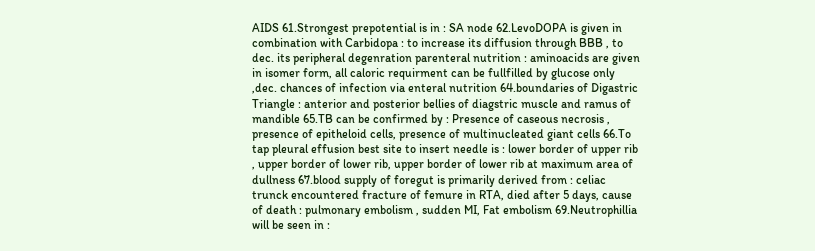AIDS 61.Strongest prepotential is in : SA node 62.LevoDOPA is given in combination with Carbidopa : to increase its diffusion through BBB , to dec. its peripheral degenration parenteral nutrition : aminoacids are given in isomer form, all caloric requirment can be fullfilled by glucose only ,dec. chances of infection via enteral nutrition 64.boundaries of Digastric Triangle : anterior and posterior bellies of diagstric muscle and ramus of mandible 65.TB can be confirmed by : Presence of caseous necrosis , presence of epitheloid cells, presence of multinucleated giant cells 66.To tap pleural effusion best site to insert needle is : lower border of upper rib , upper border of lower rib, upper border of lower rib at maximum area of dullness 67.blood supply of foregut is primarily derived from : celiac trunck encountered fracture of femure in RTA, died after 5 days, cause of death : pulmonary embolism , sudden MI, Fat embolism 69.Neutrophillia will be seen in :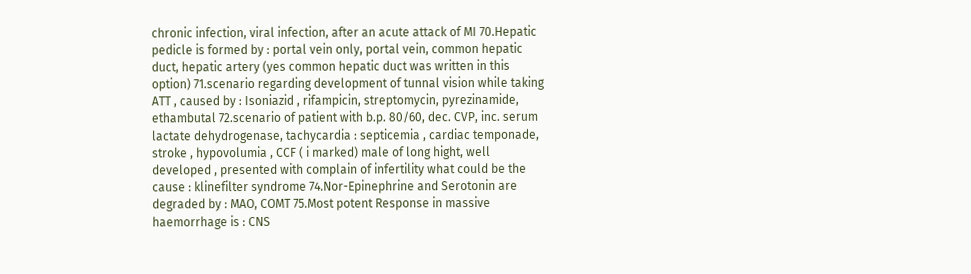chronic infection, viral infection, after an acute attack of MI 70.Hepatic pedicle is formed by : portal vein only, portal vein, common hepatic duct, hepatic artery (yes common hepatic duct was written in this option) 71.scenario regarding development of tunnal vision while taking ATT , caused by : Isoniazid , rifampicin, streptomycin, pyrezinamide, ethambutal 72.scenario of patient with b.p. 80/60, dec. CVP, inc. serum lactate dehydrogenase, tachycardia : septicemia , cardiac temponade, stroke , hypovolumia , CCF ( i marked) male of long hight, well developed , presented with complain of infertility what could be the cause : klinefilter syndrome 74.Nor-Epinephrine and Serotonin are degraded by : MAO, COMT 75.Most potent Response in massive haemorrhage is : CNS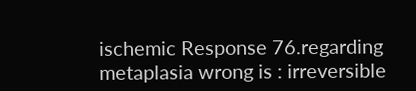ischemic Response 76.regarding metaplasia wrong is : irreversible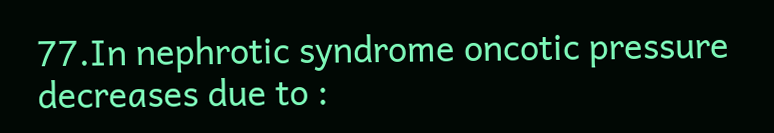77.In nephrotic syndrome oncotic pressure decreases due to :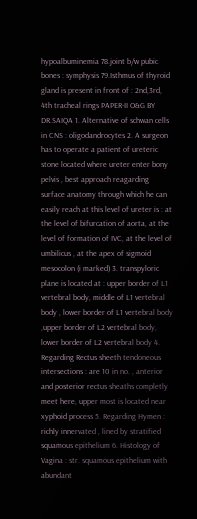hypoalbuminemia 78.joint b/w pubic bones : symphysis 79.Isthmus of thyroid gland is present in front of : 2nd,3rd, 4th tracheal rings PAPER-II O&G BY DR.SAIQA 1. Alternative of schwan cells in CNS : oligodandrocytes 2. A surgeon has to operate a patient of ureteric stone located where ureter enter bony pelvis , best approach reagarding surface anatomy through which he can easily reach at this level of ureter is : at the level of bifurcation of aorta, at the level of formation of IVC, at the level of umbilicus , at the apex of sigmoid mesocolon (i marked) 3. transpyloric plane is located at : upper border of L1 vertebral body, middle of L1 vertebral body , lower border of L1 vertebral body ,upper border of L2 vertebral body, lower border of L2 vertebral body 4. Regarding Rectus sheeth tendoneous intersections : are 10 in no. , anterior and posterior rectus sheaths completly meet here, upper most is located near xyphoid process 5. Regarding Hymen : richly innervated , lined by stratified squamous epithelium 6. Histology of Vagina : str. squamous epithelium with abundant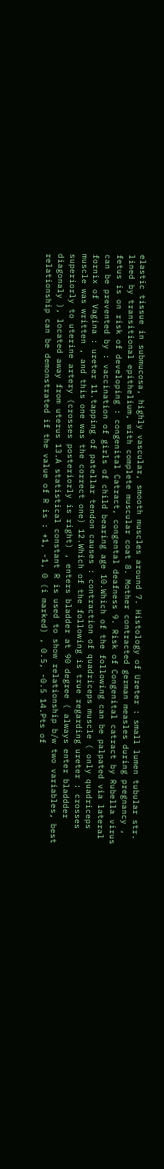elastic tissue in submucosa, highly vascular, smooth muscles around 7. Histology of Ureter : small lumen tubular str. lined by transitional epithelium, with complete muscular coat 8. Mother contracted german measles during pregnancy , fetus is on risk of developing : congenital Catract, congental deafness 9. Risk of Congenital catract by Rubella virus can be prevented by : vaccination of girls of child bearing age 10.Which of the following can be palpated via lateral fornix of Vagina : ureter 11.tapping of patellar tendon causes : contraction of quadriceps muscle ( only quadriceps muscle was written , and this one was the correct one) 12.Which of the following is true regarding ureter : crosses superiorly to uterine artery (crosses posteriorly is right) , enters bladder at 90 degree ( always enter bladdder diagonaly ), located away from uterus 13.A statistical constant R is used to show relationship b/w two variables, best relationship can be demonstrated if the value of R is : +1, -1, 0 (i marked) , 0.5, -0.5 14.Pts of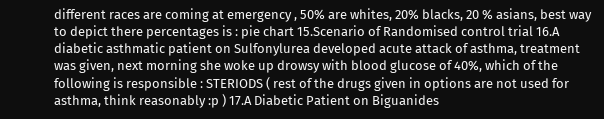different races are coming at emergency , 50% are whites, 20% blacks, 20 % asians, best way to depict there percentages is : pie chart 15.Scenario of Randomised control trial 16.A diabetic asthmatic patient on Sulfonylurea developed acute attack of asthma, treatment was given, next morning she woke up drowsy with blood glucose of 40%, which of the following is responsible : STERIODS ( rest of the drugs given in options are not used for asthma, think reasonably :p ) 17.A Diabetic Patient on Biguanides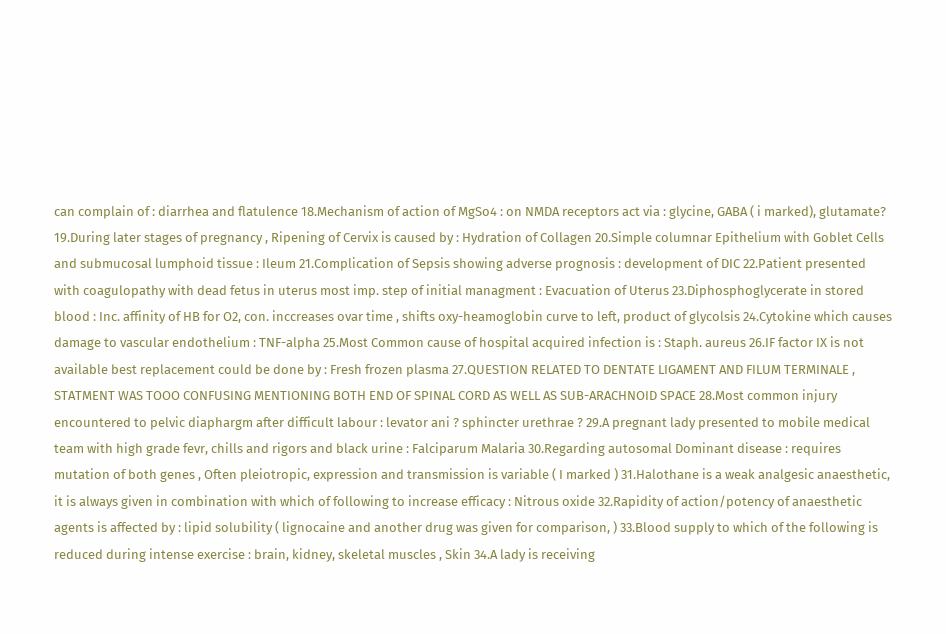can complain of : diarrhea and flatulence 18.Mechanism of action of MgSo4 : on NMDA receptors act via : glycine, GABA ( i marked), glutamate? 19.During later stages of pregnancy , Ripening of Cervix is caused by : Hydration of Collagen 20.Simple columnar Epithelium with Goblet Cells and submucosal lumphoid tissue : Ileum 21.Complication of Sepsis showing adverse prognosis : development of DIC 22.Patient presented with coagulopathy with dead fetus in uterus most imp. step of initial managment : Evacuation of Uterus 23.Diphosphoglycerate in stored blood : Inc. affinity of HB for O2, con. inccreases ovar time , shifts oxy-heamoglobin curve to left, product of glycolsis 24.Cytokine which causes damage to vascular endothelium : TNF-alpha 25.Most Common cause of hospital acquired infection is : Staph. aureus 26.IF factor IX is not available best replacement could be done by : Fresh frozen plasma 27.QUESTION RELATED TO DENTATE LIGAMENT AND FILUM TERMINALE , STATMENT WAS TOOO CONFUSING MENTIONING BOTH END OF SPINAL CORD AS WELL AS SUB-ARACHNOID SPACE 28.Most common injury encountered to pelvic diaphargm after difficult labour : levator ani ? sphincter urethrae ? 29.A pregnant lady presented to mobile medical team with high grade fevr, chills and rigors and black urine : Falciparum Malaria 30.Regarding autosomal Dominant disease : requires mutation of both genes , Often pleiotropic, expression and transmission is variable ( I marked ) 31.Halothane is a weak analgesic anaesthetic, it is always given in combination with which of following to increase efficacy : Nitrous oxide 32.Rapidity of action/potency of anaesthetic agents is affected by : lipid solubility ( lignocaine and another drug was given for comparison, ) 33.Blood supply to which of the following is reduced during intense exercise : brain, kidney, skeletal muscles , Skin 34.A lady is receiving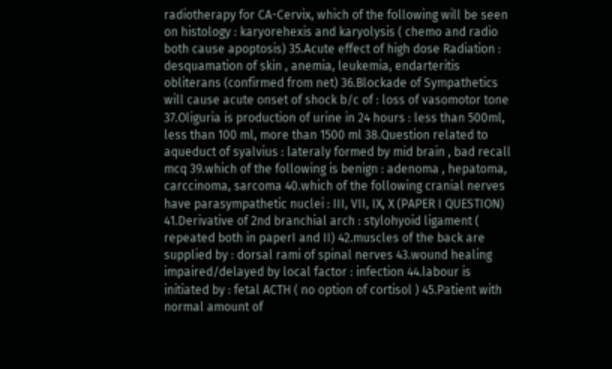radiotherapy for CA-Cervix, which of the following will be seen on histology : karyorehexis and karyolysis ( chemo and radio both cause apoptosis) 35.Acute effect of high dose Radiation : desquamation of skin , anemia, leukemia, endarteritis obliterans (confirmed from net) 36.Blockade of Sympathetics will cause acute onset of shock b/c of : loss of vasomotor tone 37.Oliguria is production of urine in 24 hours : less than 500ml, less than 100 ml, more than 1500 ml 38.Question related to aqueduct of syalvius : lateraly formed by mid brain , bad recall mcq 39.which of the following is benign : adenoma , hepatoma, carccinoma, sarcoma 40.which of the following cranial nerves have parasympathetic nuclei : III, VII, IX, X (PAPER I QUESTION) 41.Derivative of 2nd branchial arch : stylohyoid ligament ( repeated both in paperI and II) 42.muscles of the back are supplied by : dorsal rami of spinal nerves 43.wound healing impaired/delayed by local factor : infection 44.labour is initiated by : fetal ACTH ( no option of cortisol ) 45.Patient with normal amount of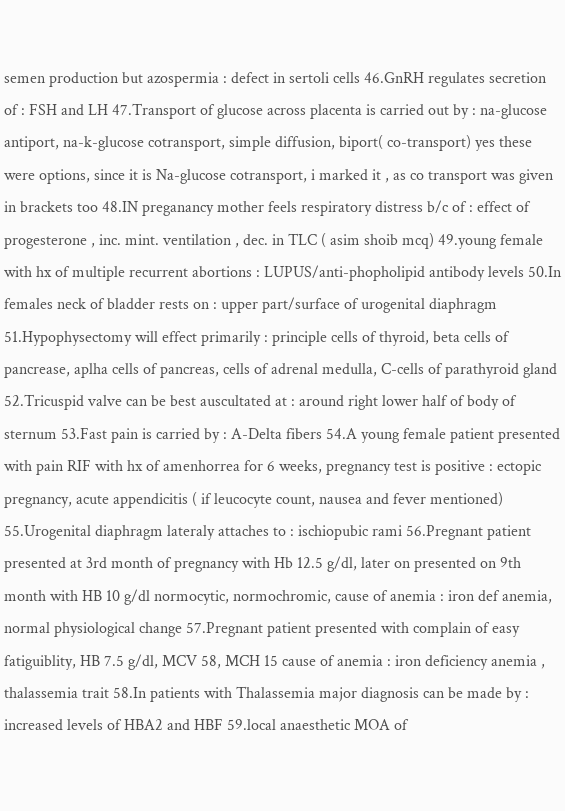semen production but azospermia : defect in sertoli cells 46.GnRH regulates secretion of : FSH and LH 47.Transport of glucose across placenta is carried out by : na-glucose antiport, na-k-glucose cotransport, simple diffusion, biport( co-transport) yes these were options, since it is Na-glucose cotransport, i marked it , as co transport was given in brackets too 48.IN preganancy mother feels respiratory distress b/c of : effect of progesterone , inc. mint. ventilation , dec. in TLC ( asim shoib mcq) 49.young female with hx of multiple recurrent abortions : LUPUS/anti-phopholipid antibody levels 50.In females neck of bladder rests on : upper part/surface of urogenital diaphragm 51.Hypophysectomy will effect primarily : principle cells of thyroid, beta cells of pancrease, aplha cells of pancreas, cells of adrenal medulla, C-cells of parathyroid gland 52.Tricuspid valve can be best auscultated at : around right lower half of body of sternum 53.Fast pain is carried by : A-Delta fibers 54.A young female patient presented with pain RIF with hx of amenhorrea for 6 weeks, pregnancy test is positive : ectopic pregnancy, acute appendicitis ( if leucocyte count, nausea and fever mentioned) 55.Urogenital diaphragm lateraly attaches to : ischiopubic rami 56.Pregnant patient presented at 3rd month of pregnancy with Hb 12.5 g/dl, later on presented on 9th month with HB 10 g/dl normocytic, normochromic, cause of anemia : iron def anemia, normal physiological change 57.Pregnant patient presented with complain of easy fatiguiblity, HB 7.5 g/dl, MCV 58, MCH 15 cause of anemia : iron deficiency anemia , thalassemia trait 58.In patients with Thalassemia major diagnosis can be made by : increased levels of HBA2 and HBF 59.local anaesthetic MOA of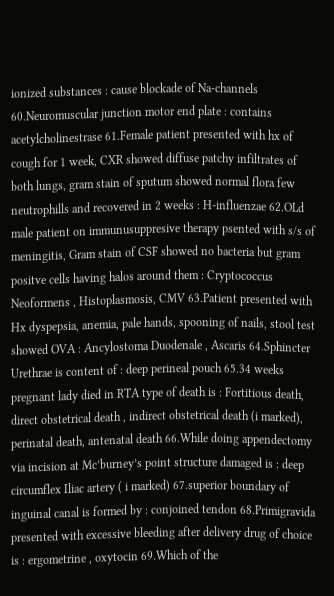ionized substances : cause blockade of Na-channels 60.Neuromuscular junction motor end plate : contains acetylcholinestrase 61.Female patient presented with hx of cough for 1 week, CXR showed diffuse patchy infiltrates of both lungs, gram stain of sputum showed normal flora few neutrophills and recovered in 2 weeks : H-influenzae 62.OLd male patient on immunusuppresive therapy psented with s/s of meningitis, Gram stain of CSF showed no bacteria but gram positve cells having halos around them : Cryptococcus Neoformens , Histoplasmosis, CMV 63.Patient presented with Hx dyspepsia, anemia, pale hands, spooning of nails, stool test showed OVA : Ancylostoma Duodenale , Ascaris 64.Sphincter Urethrae is content of : deep perineal pouch 65.34 weeks pregnant lady died in RTA type of death is : Fortitious death, direct obstetrical death , indirect obstetrical death (i marked), perinatal death, antenatal death 66.While doing appendectomy via incision at Mc’burney’s point structure damaged is : deep circumflex Iliac artery ( i marked) 67.superior boundary of inguinal canal is formed by : conjoined tendon 68.Primigravida presented with excessive bleeding after delivery drug of choice is : ergometrine , oxytocin 69.Which of the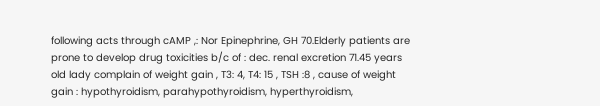following acts through cAMP ,: Nor Epinephrine, GH 70.Elderly patients are prone to develop drug toxicities b/c of : dec. renal excretion 71.45 years old lady complain of weight gain , T3: 4, T4: 15 , TSH :8 , cause of weight gain : hypothyroidism, parahypothyroidism, hyperthyroidism,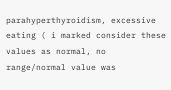parahyperthyroidism, excessive eating ( i marked consider these values as normal, no range/normal value was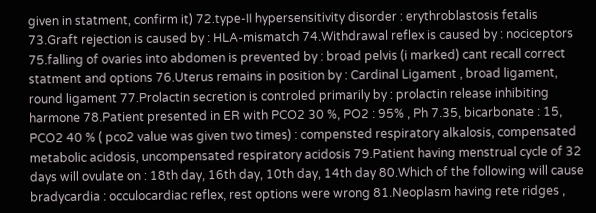given in statment, confirm it) 72.type-II hypersensitivity disorder : erythroblastosis fetalis 73.Graft rejection is caused by : HLA-mismatch 74.Withdrawal reflex is caused by : nociceptors 75.falling of ovaries into abdomen is prevented by : broad pelvis (i marked) cant recall correct statment and options 76.Uterus remains in position by : Cardinal Ligament , broad ligament, round ligament 77.Prolactin secretion is controled primarily by : prolactin release inhibiting harmone 78.Patient presented in ER with PCO2 30 %, PO2 : 95% , Ph 7.35, bicarbonate : 15, PCO2 40 % ( pco2 value was given two times) : compensted respiratory alkalosis, compensated metabolic acidosis, uncompensated respiratory acidosis 79.Patient having menstrual cycle of 32 days will ovulate on : 18th day, 16th day, 10th day, 14th day 80.Which of the following will cause bradycardia : occulocardiac reflex, rest options were wrong 81.Neoplasm having rete ridges ,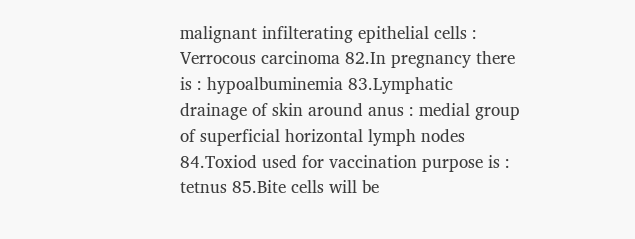malignant infilterating epithelial cells : Verrocous carcinoma 82.In pregnancy there is : hypoalbuminemia 83.Lymphatic drainage of skin around anus : medial group of superficial horizontal lymph nodes 84.Toxiod used for vaccination purpose is : tetnus 85.Bite cells will be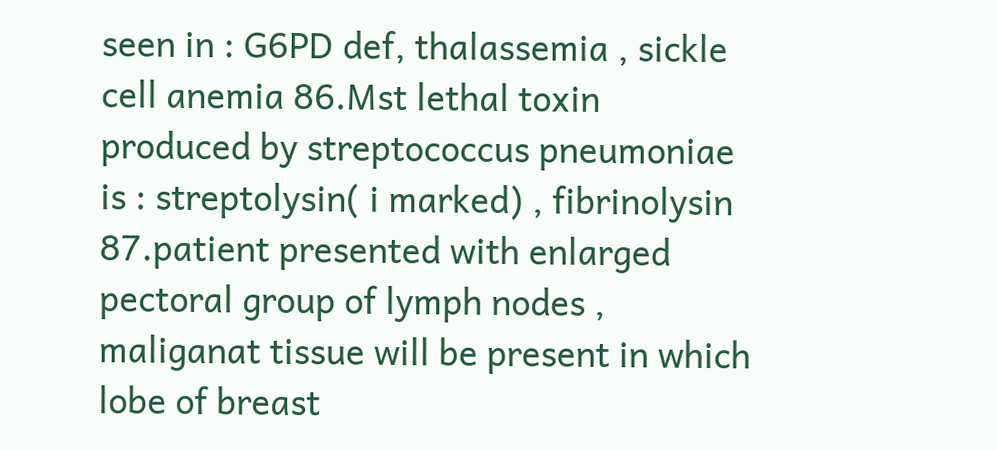seen in : G6PD def, thalassemia , sickle cell anemia 86.Mst lethal toxin produced by streptococcus pneumoniae is : streptolysin( i marked) , fibrinolysin 87.patient presented with enlarged pectoral group of lymph nodes , maliganat tissue will be present in which lobe of breast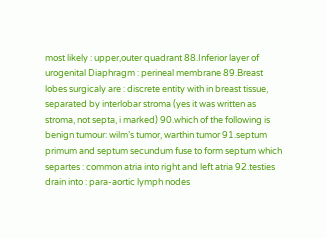most likely : upper,outer quadrant 88.Inferior layer of urogenital Diaphragm : perineal membrane 89.Breast lobes surgicaly are : discrete entity with in breast tissue, separated by interlobar stroma (yes it was written as stroma, not septa, i marked) 90.which of the following is benign tumour: wilm’s tumor, warthin tumor 91.septum primum and septum secundum fuse to form septum which separtes : common atria into right and left atria 92.testies drain into : para-aortic lymph nodes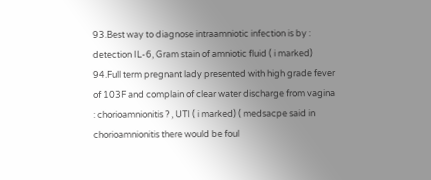93.Best way to diagnose intraamniotic infection is by : detection IL-6, Gram stain of amniotic fluid ( i marked) 94.Full term pregnant lady presented with high grade fever of 103F and complain of clear water discharge from vagina : chorioamnionitis ? , UTI ( i marked) ( medsacpe said in chorioamnionitis there would be foul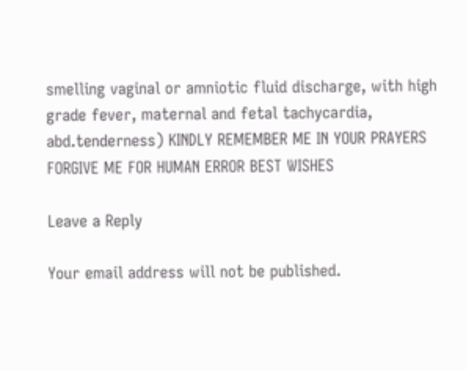smelling vaginal or amniotic fluid discharge, with high grade fever, maternal and fetal tachycardia, abd.tenderness) KINDLY REMEMBER ME IN YOUR PRAYERS FORGIVE ME FOR HUMAN ERROR BEST WISHES

Leave a Reply

Your email address will not be published.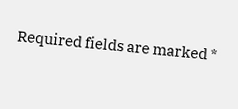Required fields are marked *